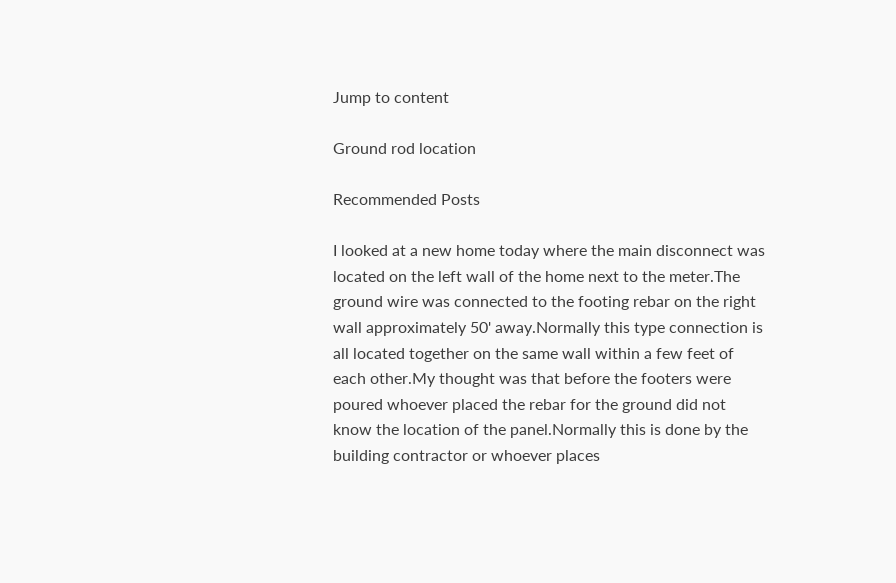Jump to content

Ground rod location

Recommended Posts

I looked at a new home today where the main disconnect was located on the left wall of the home next to the meter.The ground wire was connected to the footing rebar on the right wall approximately 50' away.Normally this type connection is all located together on the same wall within a few feet of each other.My thought was that before the footers were poured whoever placed the rebar for the ground did not know the location of the panel.Normally this is done by the building contractor or whoever places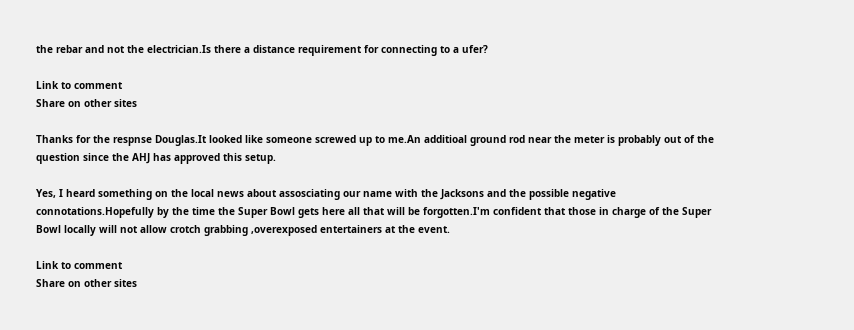the rebar and not the electrician.Is there a distance requirement for connecting to a ufer?

Link to comment
Share on other sites

Thanks for the respnse Douglas.It looked like someone screwed up to me.An additioal ground rod near the meter is probably out of the question since the AHJ has approved this setup.

Yes, I heard something on the local news about assosciating our name with the Jacksons and the possible negative connotations.Hopefully by the time the Super Bowl gets here all that will be forgotten.I'm confident that those in charge of the Super Bowl locally will not allow crotch grabbing ,overexposed entertainers at the event.

Link to comment
Share on other sites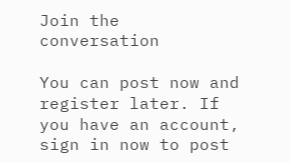Join the conversation

You can post now and register later. If you have an account, sign in now to post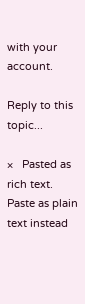with your account.

Reply to this topic...

×   Pasted as rich text.   Paste as plain text instead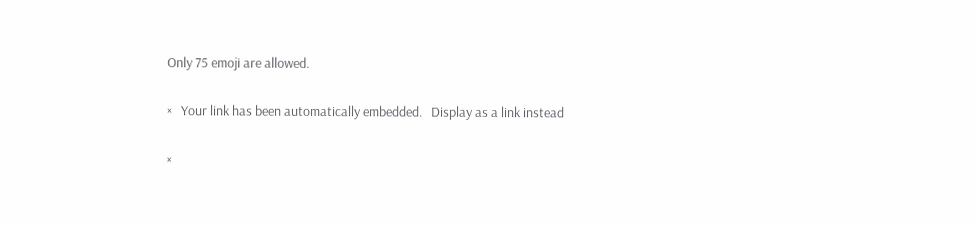Only 75 emoji are allowed.

×   Your link has been automatically embedded.   Display as a link instead

×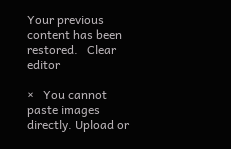Your previous content has been restored.   Clear editor

×   You cannot paste images directly. Upload or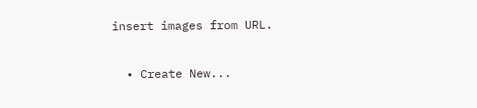insert images from URL.

  • Create New...